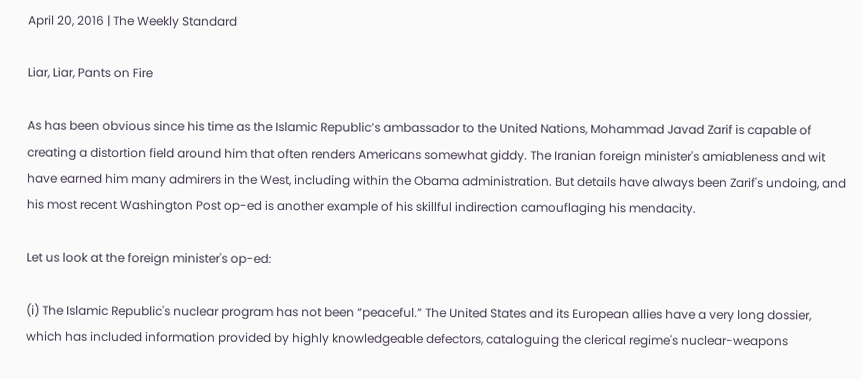April 20, 2016 | The Weekly Standard

Liar, Liar, Pants on Fire

As has been obvious since his time as the Islamic Republic’s ambassador to the United Nations, Mohammad Javad Zarif is capable of creating a distortion field around him that often renders Americans somewhat giddy. The Iranian foreign minister's amiableness and wit have earned him many admirers in the West, including within the Obama administration. But details have always been Zarif's undoing, and his most recent Washington Post op-ed is another example of his skillful indirection camouflaging his mendacity.

Let us look at the foreign minister's op-ed:

(i) The Islamic Republic's nuclear program has not been “peaceful.” The United States and its European allies have a very long dossier, which has included information provided by highly knowledgeable defectors, cataloguing the clerical regime's nuclear-weapons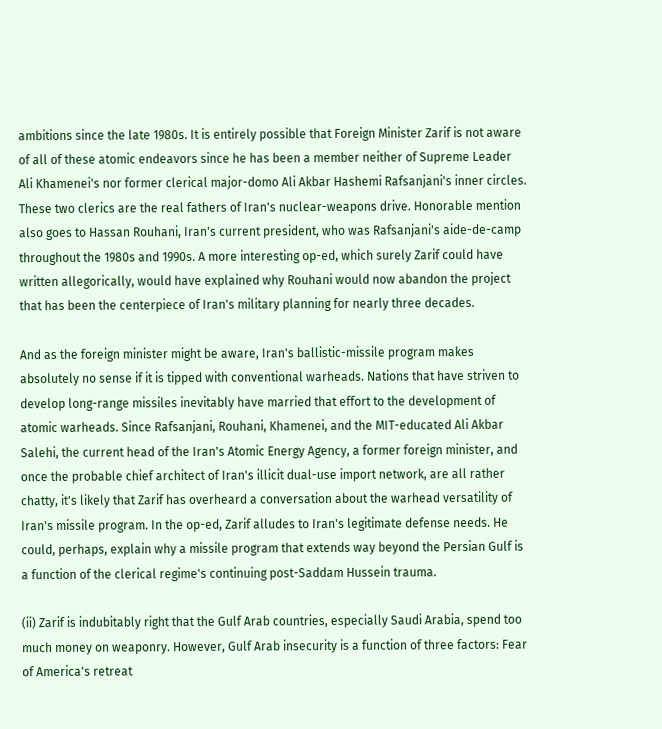ambitions since the late 1980s. It is entirely possible that Foreign Minister Zarif is not aware of all of these atomic endeavors since he has been a member neither of Supreme Leader Ali Khamenei's nor former clerical major-domo Ali Akbar Hashemi Rafsanjani's inner circles. These two clerics are the real fathers of Iran's nuclear-weapons drive. Honorable mention also goes to Hassan Rouhani, Iran's current president, who was Rafsanjani's aide-de-camp throughout the 1980s and 1990s. A more interesting op-ed, which surely Zarif could have written allegorically, would have explained why Rouhani would now abandon the project that has been the centerpiece of Iran's military planning for nearly three decades.

And as the foreign minister might be aware, Iran's ballistic-missile program makes absolutely no sense if it is tipped with conventional warheads. Nations that have striven to develop long-range missiles inevitably have married that effort to the development of atomic warheads. Since Rafsanjani, Rouhani, Khamenei, and the MIT-educated Ali Akbar Salehi, the current head of the Iran's Atomic Energy Agency, a former foreign minister, and once the probable chief architect of Iran's illicit dual-use import network, are all rather chatty, it's likely that Zarif has overheard a conversation about the warhead versatility of Iran's missile program. In the op-ed, Zarif alludes to Iran's legitimate defense needs. He could, perhaps, explain why a missile program that extends way beyond the Persian Gulf is a function of the clerical regime's continuing post-Saddam Hussein trauma.

(ii) Zarif is indubitably right that the Gulf Arab countries, especially Saudi Arabia, spend too much money on weaponry. However, Gulf Arab insecurity is a function of three factors: Fear of America's retreat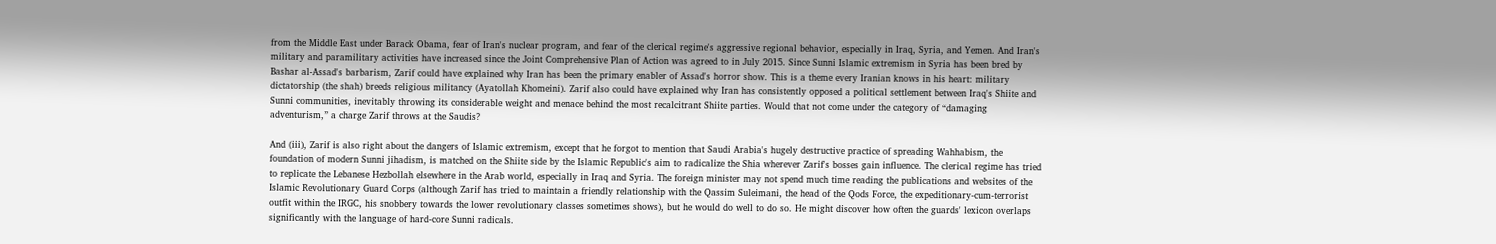from the Middle East under Barack Obama, fear of Iran's nuclear program, and fear of the clerical regime's aggressive regional behavior, especially in Iraq, Syria, and Yemen. And Iran's military and paramilitary activities have increased since the Joint Comprehensive Plan of Action was agreed to in July 2015. Since Sunni Islamic extremism in Syria has been bred by Bashar al-Assad's barbarism, Zarif could have explained why Iran has been the primary enabler of Assad's horror show. This is a theme every Iranian knows in his heart: military dictatorship (the shah) breeds religious militancy (Ayatollah Khomeini). Zarif also could have explained why Iran has consistently opposed a political settlement between Iraq's Shiite and Sunni communities, inevitably throwing its considerable weight and menace behind the most recalcitrant Shiite parties. Would that not come under the category of “damaging adventurism,” a charge Zarif throws at the Saudis?

And (iii), Zarif is also right about the dangers of Islamic extremism, except that he forgot to mention that Saudi Arabia's hugely destructive practice of spreading Wahhabism, the foundation of modern Sunni jihadism, is matched on the Shiite side by the Islamic Republic's aim to radicalize the Shia wherever Zarif's bosses gain influence. The clerical regime has tried to replicate the Lebanese Hezbollah elsewhere in the Arab world, especially in Iraq and Syria. The foreign minister may not spend much time reading the publications and websites of the Islamic Revolutionary Guard Corps (although Zarif has tried to maintain a friendly relationship with the Qassim Suleimani, the head of the Qods Force, the expeditionary-cum-terrorist outfit within the IRGC, his snobbery towards the lower revolutionary classes sometimes shows), but he would do well to do so. He might discover how often the guards' lexicon overlaps significantly with the language of hard-core Sunni radicals.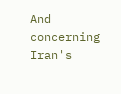And concerning Iran's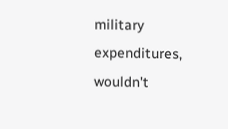military expenditures, wouldn't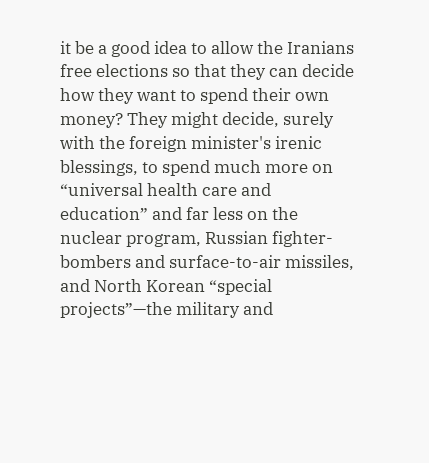it be a good idea to allow the Iranians free elections so that they can decide how they want to spend their own money? They might decide, surely with the foreign minister's irenic blessings, to spend much more on “universal health care and education” and far less on the nuclear program, Russian fighter-bombers and surface-to-air missiles, and North Korean “special projects”—the military and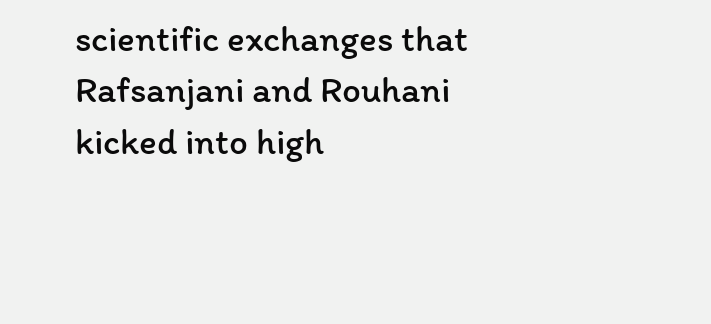scientific exchanges that Rafsanjani and Rouhani kicked into high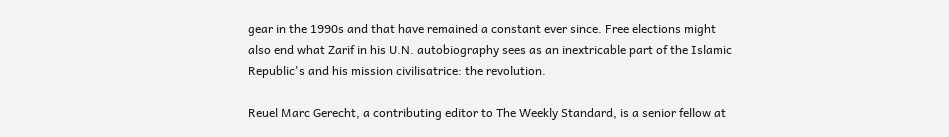gear in the 1990s and that have remained a constant ever since. Free elections might also end what Zarif in his U.N. autobiography sees as an inextricable part of the Islamic Republic's and his mission civilisatrice: the revolution.

Reuel Marc Gerecht, a contributing editor to The Weekly Standard, is a senior fellow at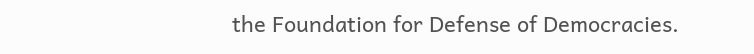the Foundation for Defense of Democracies.